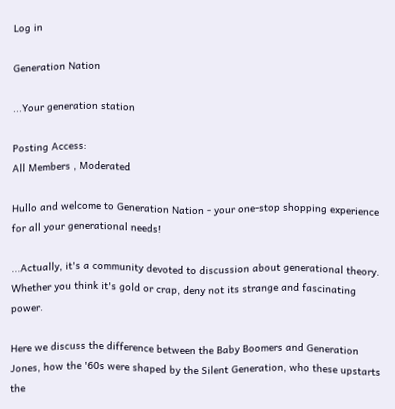Log in

Generation Nation

...Your generation station

Posting Access:
All Members , Moderated

Hullo and welcome to Generation Nation - your one-stop shopping experience for all your generational needs!

...Actually, it's a community devoted to discussion about generational theory. Whether you think it's gold or crap, deny not its strange and fascinating power.

Here we discuss the difference between the Baby Boomers and Generation Jones, how the '60s were shaped by the Silent Generation, who these upstarts the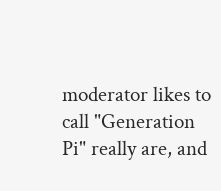moderator likes to call "Generation Pi" really are, and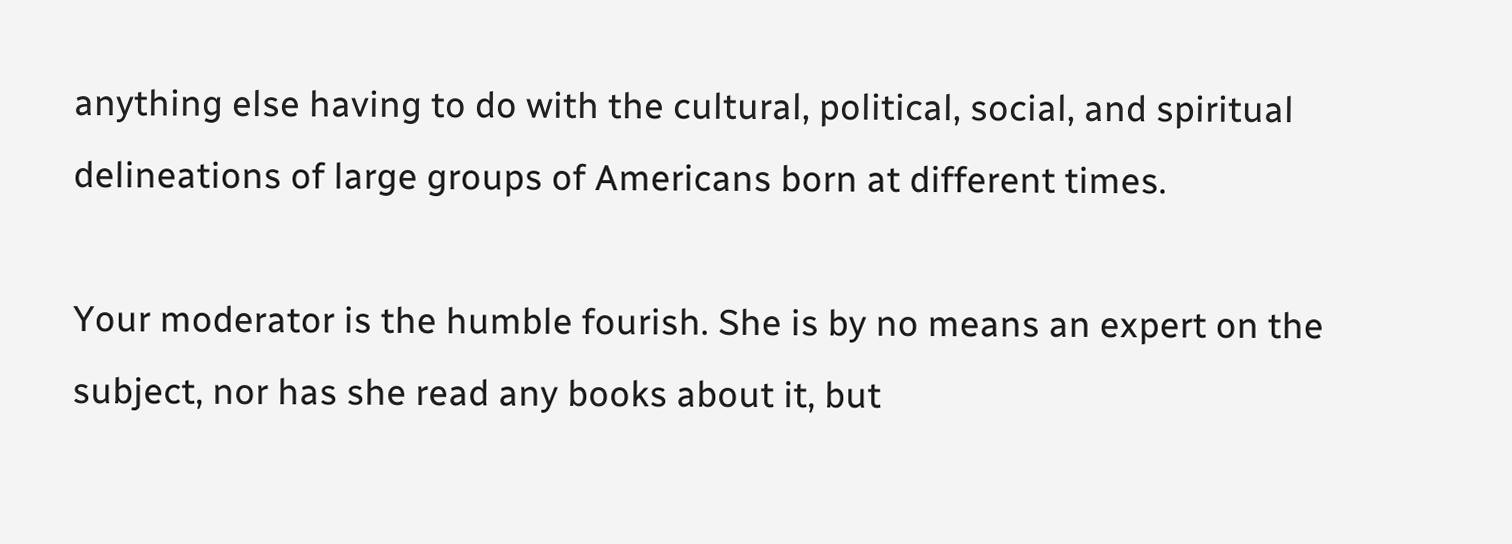anything else having to do with the cultural, political, social, and spiritual delineations of large groups of Americans born at different times.

Your moderator is the humble fourish. She is by no means an expert on the subject, nor has she read any books about it, but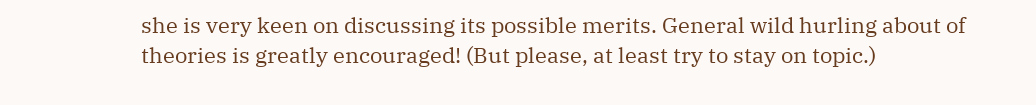she is very keen on discussing its possible merits. General wild hurling about of theories is greatly encouraged! (But please, at least try to stay on topic.)